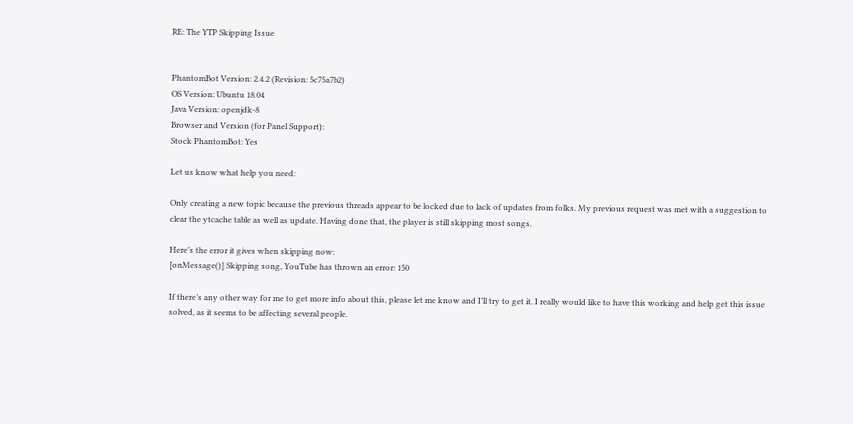RE: The YTP Skipping Issue


PhantomBot Version: 2.4.2 (Revision: 5c75a7b2)
OS Version: Ubuntu 18.04
Java Version: openjdk-8
Browser and Version (for Panel Support):
Stock PhantomBot: Yes

Let us know what help you need:

Only creating a new topic because the previous threads appear to be locked due to lack of updates from folks. My previous request was met with a suggestion to clear the ytcache table as well as update. Having done that, the player is still skipping most songs.

Here’s the error it gives when skipping now:
[onMessage()] Skipping song, YouTube has thrown an error: 150

If there’s any other way for me to get more info about this, please let me know and I’ll try to get it. I really would like to have this working and help get this issue solved, as it seems to be affecting several people.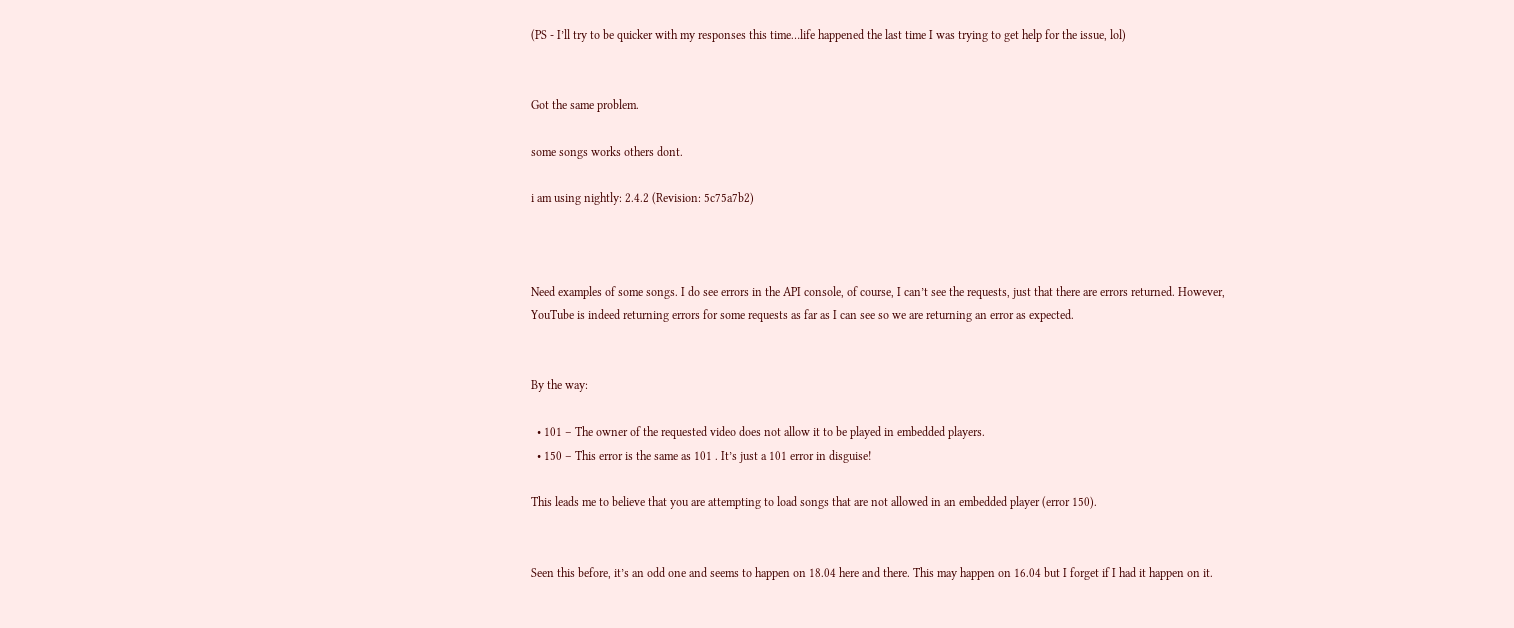(PS - I’ll try to be quicker with my responses this time…life happened the last time I was trying to get help for the issue, lol)


Got the same problem.

some songs works others dont.

i am using nightly: 2.4.2 (Revision: 5c75a7b2)



Need examples of some songs. I do see errors in the API console, of course, I can’t see the requests, just that there are errors returned. However, YouTube is indeed returning errors for some requests as far as I can see so we are returning an error as expected.


By the way:

  • 101 – The owner of the requested video does not allow it to be played in embedded players.
  • 150 – This error is the same as 101 . It’s just a 101 error in disguise!

This leads me to believe that you are attempting to load songs that are not allowed in an embedded player (error 150).


Seen this before, it’s an odd one and seems to happen on 18.04 here and there. This may happen on 16.04 but I forget if I had it happen on it.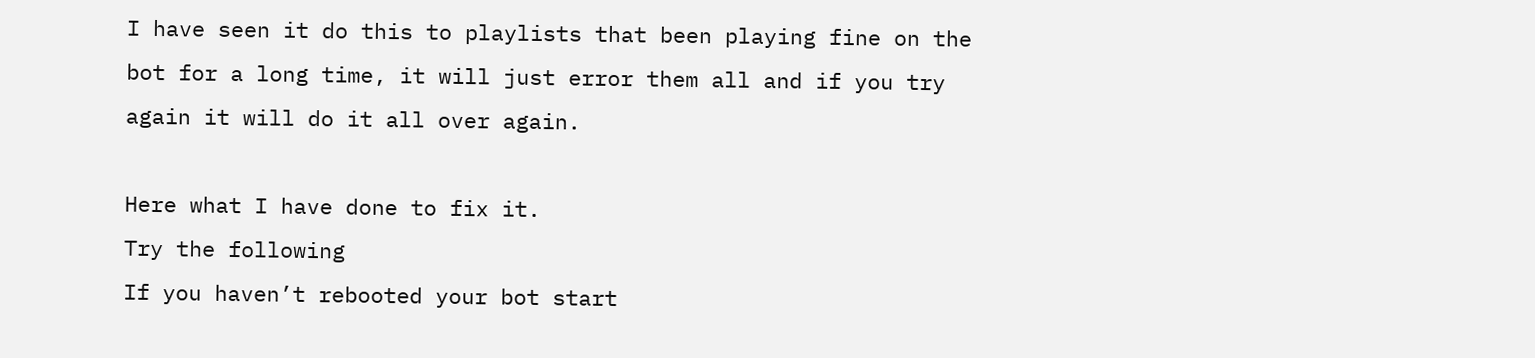I have seen it do this to playlists that been playing fine on the bot for a long time, it will just error them all and if you try again it will do it all over again.

Here what I have done to fix it.
Try the following
If you haven’t rebooted your bot start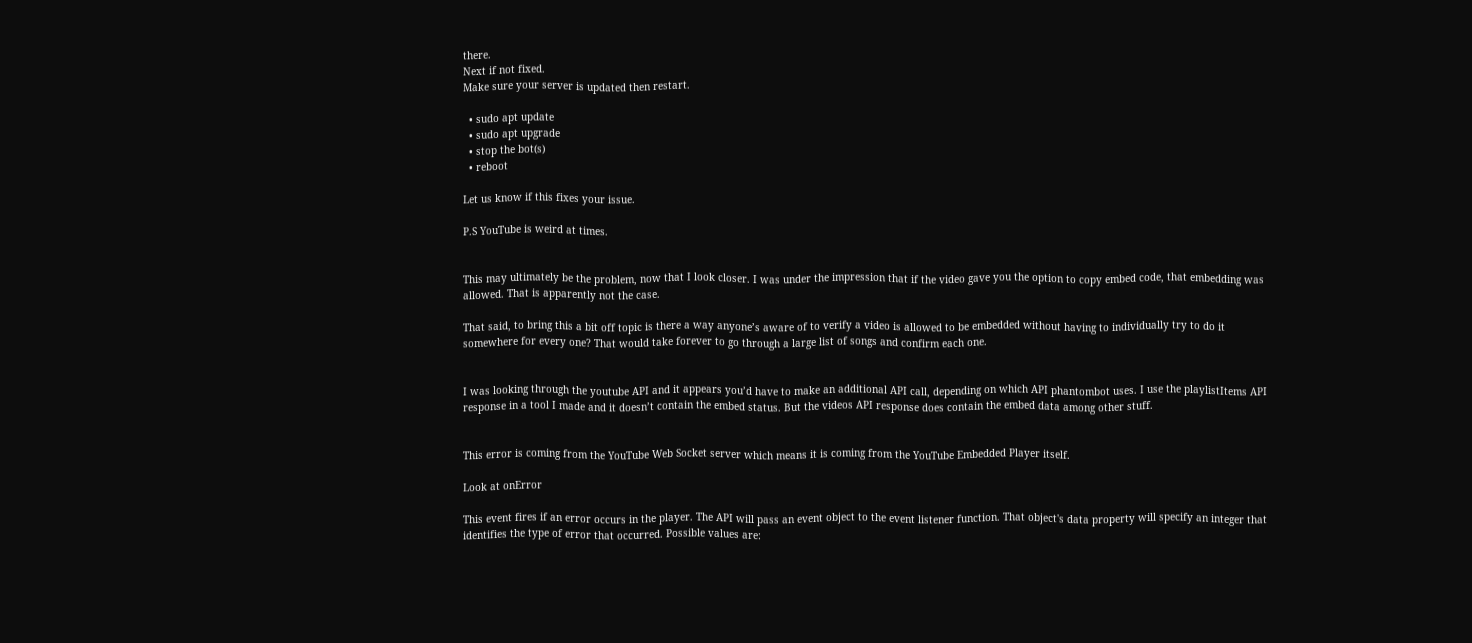there.
Next if not fixed.
Make sure your server is updated then restart.

  • sudo apt update
  • sudo apt upgrade
  • stop the bot(s)
  • reboot

Let us know if this fixes your issue.

P.S YouTube is weird at times.


This may ultimately be the problem, now that I look closer. I was under the impression that if the video gave you the option to copy embed code, that embedding was allowed. That is apparently not the case.

That said, to bring this a bit off topic is there a way anyone’s aware of to verify a video is allowed to be embedded without having to individually try to do it somewhere for every one? That would take forever to go through a large list of songs and confirm each one.


I was looking through the youtube API and it appears you’d have to make an additional API call, depending on which API phantombot uses. I use the playlistItems API response in a tool I made and it doesn’t contain the embed status. But the videos API response does contain the embed data among other stuff.


This error is coming from the YouTube Web Socket server which means it is coming from the YouTube Embedded Player itself.

Look at onError

This event fires if an error occurs in the player. The API will pass an event object to the event listener function. That object's data property will specify an integer that identifies the type of error that occurred. Possible values are: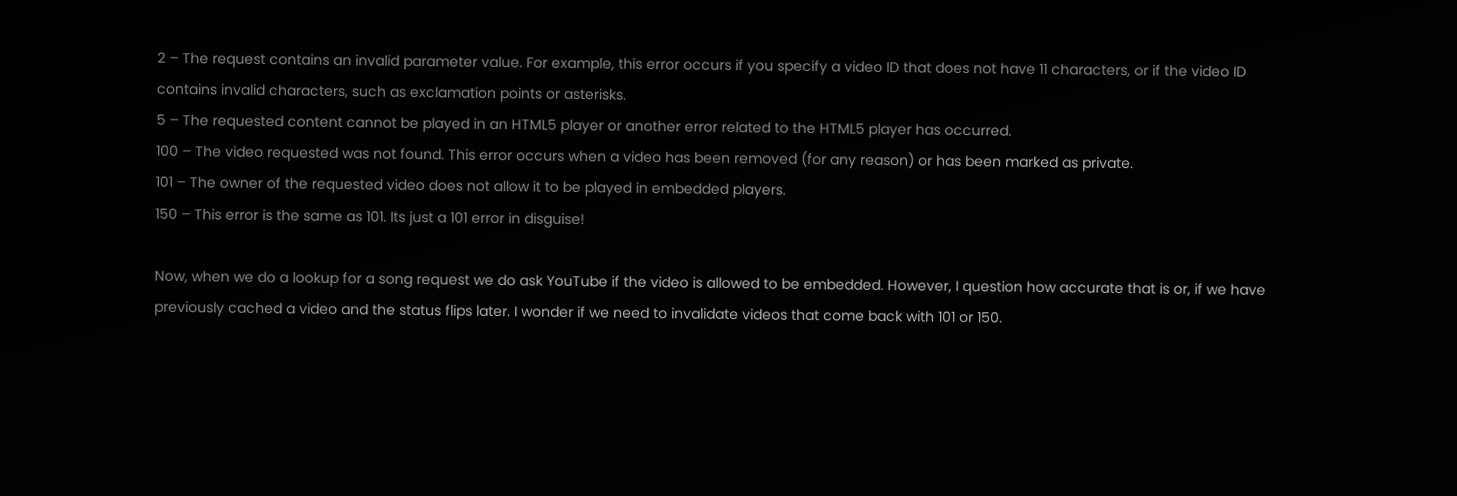2 – The request contains an invalid parameter value. For example, this error occurs if you specify a video ID that does not have 11 characters, or if the video ID contains invalid characters, such as exclamation points or asterisks.
5 – The requested content cannot be played in an HTML5 player or another error related to the HTML5 player has occurred.
100 – The video requested was not found. This error occurs when a video has been removed (for any reason) or has been marked as private.
101 – The owner of the requested video does not allow it to be played in embedded players.
150 – This error is the same as 101. Its just a 101 error in disguise!

Now, when we do a lookup for a song request we do ask YouTube if the video is allowed to be embedded. However, I question how accurate that is or, if we have previously cached a video and the status flips later. I wonder if we need to invalidate videos that come back with 101 or 150.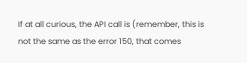If at all curious, the API call is (remember, this is not the same as the error 150, that comes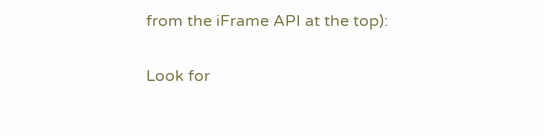from the iFrame API at the top):

Look for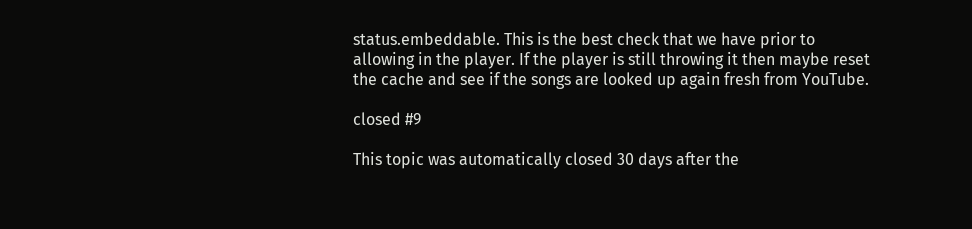status.embeddable. This is the best check that we have prior to allowing in the player. If the player is still throwing it then maybe reset the cache and see if the songs are looked up again fresh from YouTube.

closed #9

This topic was automatically closed 30 days after the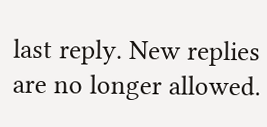last reply. New replies are no longer allowed.